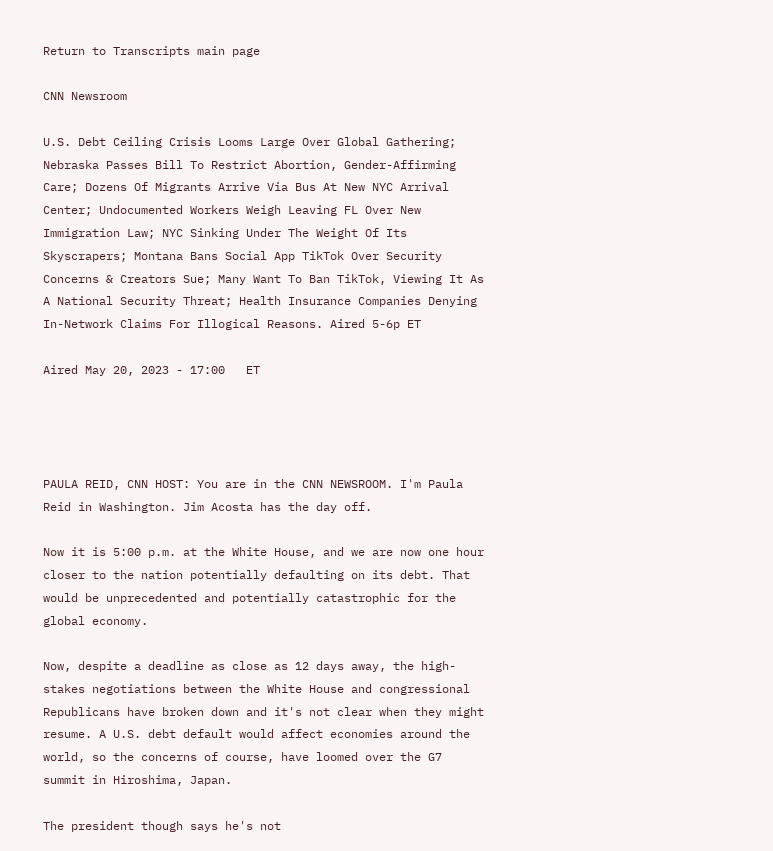Return to Transcripts main page

CNN Newsroom

U.S. Debt Ceiling Crisis Looms Large Over Global Gathering; Nebraska Passes Bill To Restrict Abortion, Gender-Affirming Care; Dozens Of Migrants Arrive Via Bus At New NYC Arrival Center; Undocumented Workers Weigh Leaving FL Over New Immigration Law; NYC Sinking Under The Weight Of Its Skyscrapers; Montana Bans Social App TikTok Over Security Concerns & Creators Sue; Many Want To Ban TikTok, Viewing It As A National Security Threat; Health Insurance Companies Denying In-Network Claims For Illogical Reasons. Aired 5-6p ET

Aired May 20, 2023 - 17:00   ET




PAULA REID, CNN HOST: You are in the CNN NEWSROOM. I'm Paula Reid in Washington. Jim Acosta has the day off.

Now it is 5:00 p.m. at the White House, and we are now one hour closer to the nation potentially defaulting on its debt. That would be unprecedented and potentially catastrophic for the global economy.

Now, despite a deadline as close as 12 days away, the high-stakes negotiations between the White House and congressional Republicans have broken down and it's not clear when they might resume. A U.S. debt default would affect economies around the world, so the concerns of course, have loomed over the G7 summit in Hiroshima, Japan.

The president though says he's not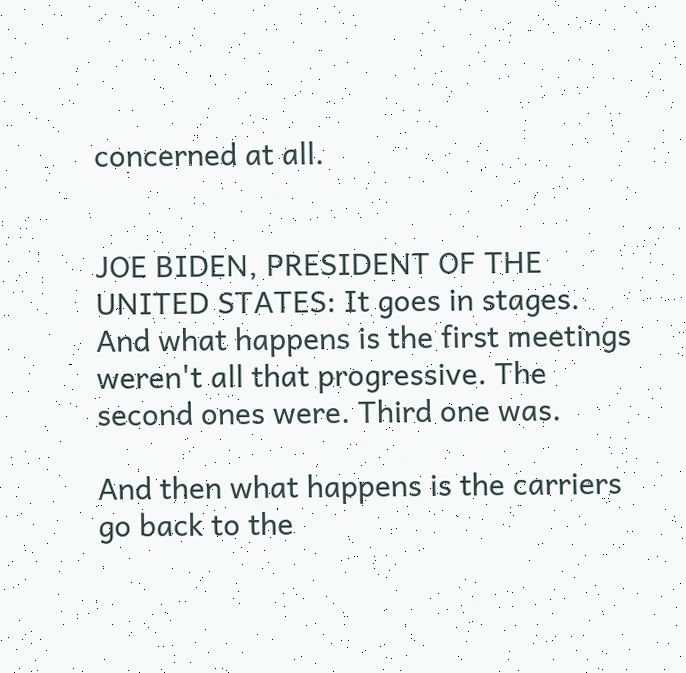concerned at all.


JOE BIDEN, PRESIDENT OF THE UNITED STATES: It goes in stages. And what happens is the first meetings weren't all that progressive. The second ones were. Third one was.

And then what happens is the carriers go back to the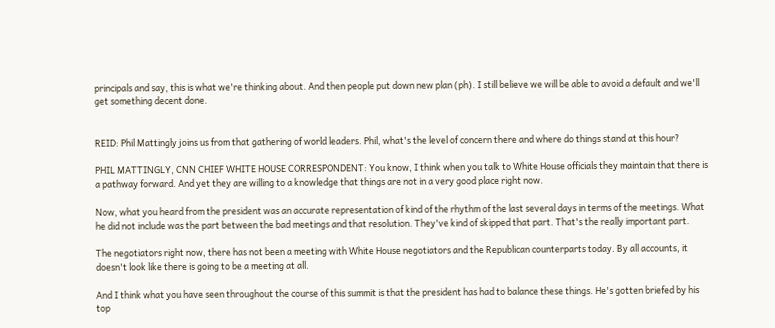principals and say, this is what we're thinking about. And then people put down new plan (ph). I still believe we will be able to avoid a default and we'll get something decent done.


REID: Phil Mattingly joins us from that gathering of world leaders. Phil, what's the level of concern there and where do things stand at this hour?

PHIL MATTINGLY, CNN CHIEF WHITE HOUSE CORRESPONDENT: You know, I think when you talk to White House officials they maintain that there is a pathway forward. And yet they are willing to a knowledge that things are not in a very good place right now.

Now, what you heard from the president was an accurate representation of kind of the rhythm of the last several days in terms of the meetings. What he did not include was the part between the bad meetings and that resolution. They've kind of skipped that part. That's the really important part.

The negotiators right now, there has not been a meeting with White House negotiators and the Republican counterparts today. By all accounts, it doesn't look like there is going to be a meeting at all.

And I think what you have seen throughout the course of this summit is that the president has had to balance these things. He's gotten briefed by his top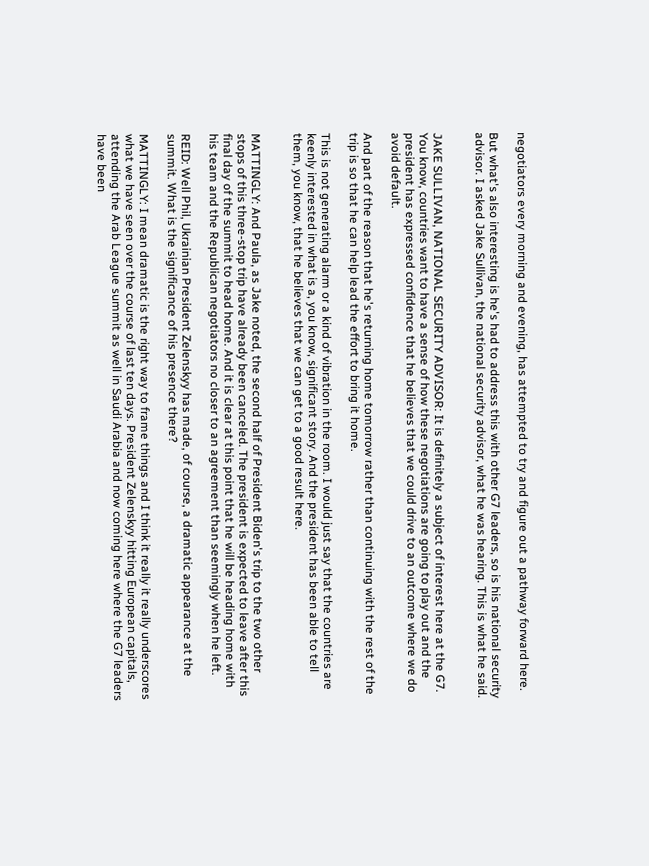negotiators every morning and evening, has attempted to try and figure out a pathway forward here.

But what's also interesting is he's had to address this with other G7 leaders, so is his national security advisor. I asked Jake Sullivan, the national security advisor, what he was hearing. This is what he said.


JAKE SULLIVAN, NATIONAL SECURITY ADVISOR: It is definitely a subject of interest here at the G7. You know, countries want to have a sense of how these negotiations are going to play out and the president has expressed confidence that he believes that we could drive to an outcome where we do avoid default.

And part of the reason that he's returning home tomorrow rather than continuing with the rest of the trip is so that he can help lead the effort to bring it home.

This is not generating alarm or a kind of vibration in the room. I would just say that the countries are keenly interested in what is a, you know, significant story. And the president has been able to tell them, you know, that he believes that we can get to a good result here.


MATTINGLY: And Paula, as Jake noted, the second half of President Biden's trip to the two other stops of this three-stop trip have already been canceled. The president is expected to leave after this final day of the summit to head home. And it is clear at this point that he will be heading home with his team and the Republican negotiators no closer to an agreement than seemingly when he left.

REID: Well Phil, Ukrainian President Zelenskyy has made, of course, a dramatic appearance at the summit. What is the significance of his presence there?

MATTINGLY: I mean dramatic is the right way to frame things and I think it really it really underscores what we have seen over the course of last ten days. President Zelenskyy hitting European capitals, attending the Arab League summit as well in Saudi Arabia and now coming here where the G7 leaders have been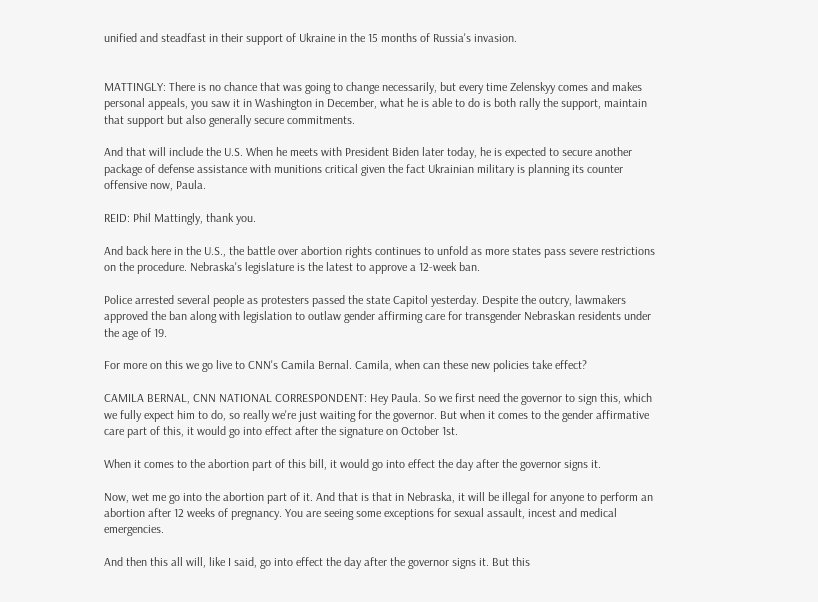unified and steadfast in their support of Ukraine in the 15 months of Russia's invasion.


MATTINGLY: There is no chance that was going to change necessarily, but every time Zelenskyy comes and makes personal appeals, you saw it in Washington in December, what he is able to do is both rally the support, maintain that support but also generally secure commitments.

And that will include the U.S. When he meets with President Biden later today, he is expected to secure another package of defense assistance with munitions critical given the fact Ukrainian military is planning its counter offensive now, Paula.

REID: Phil Mattingly, thank you.

And back here in the U.S., the battle over abortion rights continues to unfold as more states pass severe restrictions on the procedure. Nebraska's legislature is the latest to approve a 12-week ban.

Police arrested several people as protesters passed the state Capitol yesterday. Despite the outcry, lawmakers approved the ban along with legislation to outlaw gender affirming care for transgender Nebraskan residents under the age of 19.

For more on this we go live to CNN's Camila Bernal. Camila, when can these new policies take effect?

CAMILA BERNAL, CNN NATIONAL CORRESPONDENT: Hey Paula. So we first need the governor to sign this, which we fully expect him to do, so really we're just waiting for the governor. But when it comes to the gender affirmative care part of this, it would go into effect after the signature on October 1st.

When it comes to the abortion part of this bill, it would go into effect the day after the governor signs it.

Now, wet me go into the abortion part of it. And that is that in Nebraska, it will be illegal for anyone to perform an abortion after 12 weeks of pregnancy. You are seeing some exceptions for sexual assault, incest and medical emergencies.

And then this all will, like I said, go into effect the day after the governor signs it. But this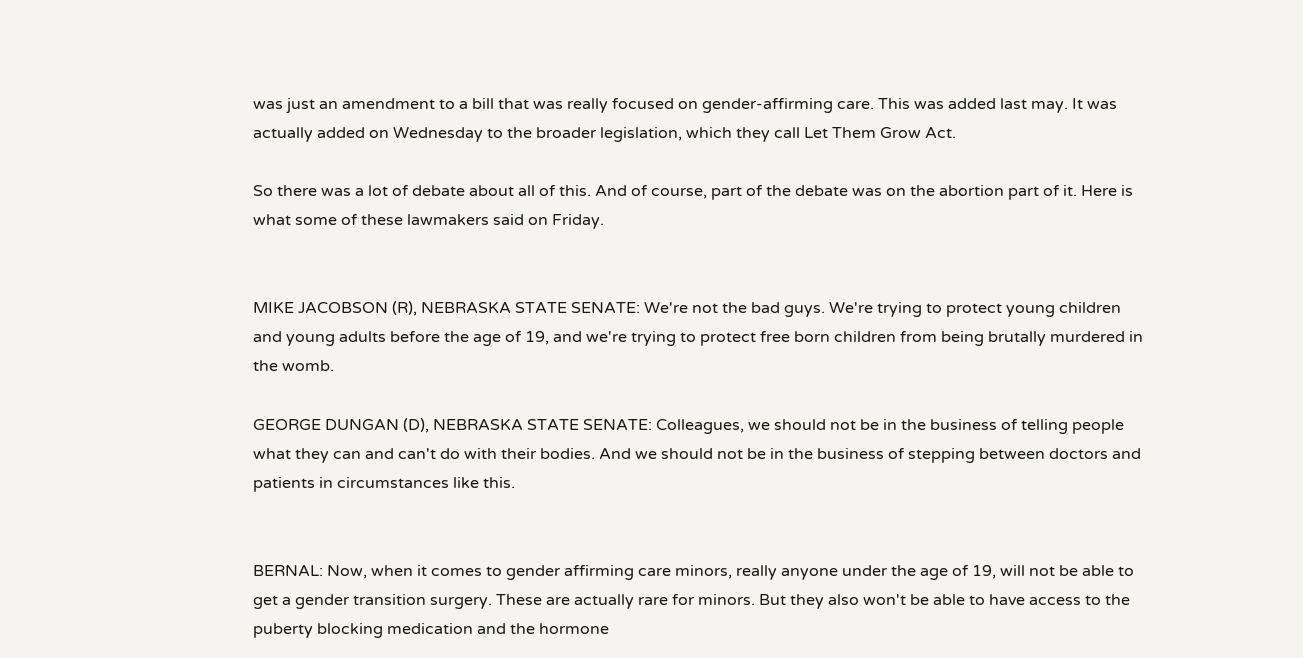was just an amendment to a bill that was really focused on gender-affirming care. This was added last may. It was actually added on Wednesday to the broader legislation, which they call Let Them Grow Act.

So there was a lot of debate about all of this. And of course, part of the debate was on the abortion part of it. Here is what some of these lawmakers said on Friday.


MIKE JACOBSON (R), NEBRASKA STATE SENATE: We're not the bad guys. We're trying to protect young children and young adults before the age of 19, and we're trying to protect free born children from being brutally murdered in the womb.

GEORGE DUNGAN (D), NEBRASKA STATE SENATE: Colleagues, we should not be in the business of telling people what they can and can't do with their bodies. And we should not be in the business of stepping between doctors and patients in circumstances like this.


BERNAL: Now, when it comes to gender affirming care minors, really anyone under the age of 19, will not be able to get a gender transition surgery. These are actually rare for minors. But they also won't be able to have access to the puberty blocking medication and the hormone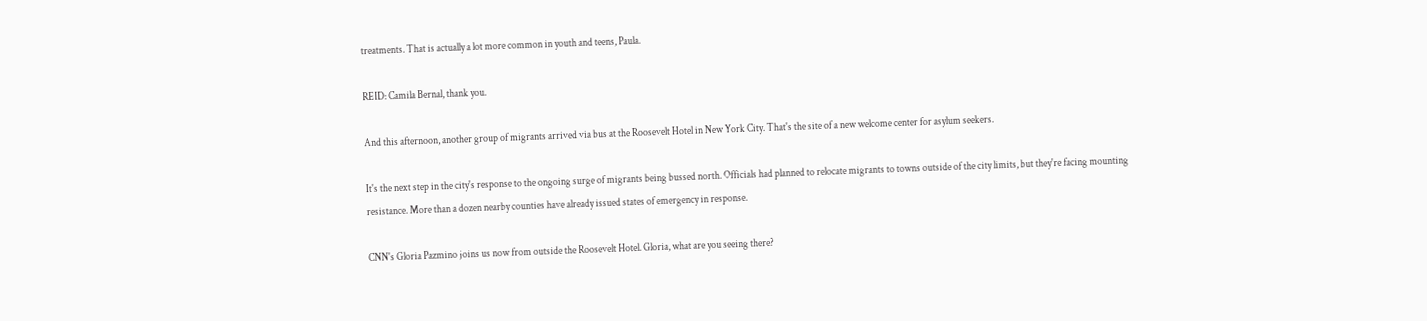treatments. That is actually a lot more common in youth and teens, Paula.

REID: Camila Bernal, thank you.

And this afternoon, another group of migrants arrived via bus at the Roosevelt Hotel in New York City. That's the site of a new welcome center for asylum seekers.

It's the next step in the city's response to the ongoing surge of migrants being bussed north. Officials had planned to relocate migrants to towns outside of the city limits, but they're facing mounting resistance. More than a dozen nearby counties have already issued states of emergency in response.

CNN's Gloria Pazmino joins us now from outside the Roosevelt Hotel. Gloria, what are you seeing there?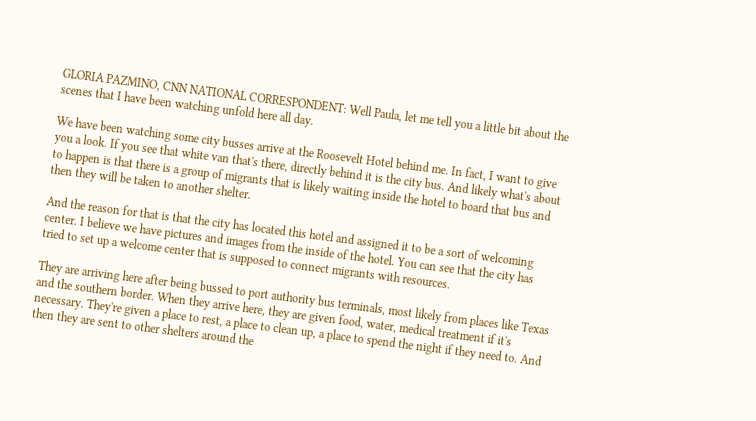GLORIA PAZMINO, CNN NATIONAL CORRESPONDENT: Well Paula, let me tell you a little bit about the scenes that I have been watching unfold here all day.

We have been watching some city busses arrive at the Roosevelt Hotel behind me. In fact, I want to give you a look. If you see that white van that's there, directly behind it is the city bus. And likely what's about to happen is that there is a group of migrants that is likely waiting inside the hotel to board that bus and then they will be taken to another shelter.

And the reason for that is that the city has located this hotel and assigned it to be a sort of welcoming center. I believe we have pictures and images from the inside of the hotel. You can see that the city has tried to set up a welcome center that is supposed to connect migrants with resources.

They are arriving here after being bussed to port authority bus terminals, most likely from places like Texas and the southern border. When they arrive here, they are given food, water, medical treatment if it's necessary. They're given a place to rest, a place to clean up, a place to spend the night if they need to. And then they are sent to other shelters around the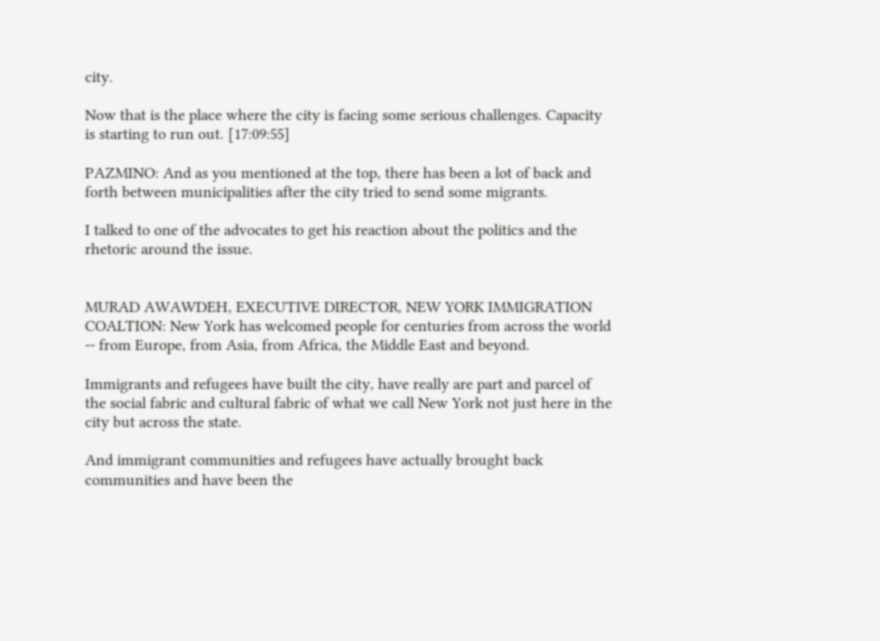city.

Now that is the place where the city is facing some serious challenges. Capacity is starting to run out. [17:09:55]

PAZMINO: And as you mentioned at the top, there has been a lot of back and forth between municipalities after the city tried to send some migrants.

I talked to one of the advocates to get his reaction about the politics and the rhetoric around the issue.


MURAD AWAWDEH, EXECUTIVE DIRECTOR, NEW YORK IMMIGRATION COALTION: New York has welcomed people for centuries from across the world -- from Europe, from Asia, from Africa, the Middle East and beyond.

Immigrants and refugees have built the city, have really are part and parcel of the social fabric and cultural fabric of what we call New York not just here in the city but across the state.

And immigrant communities and refugees have actually brought back communities and have been the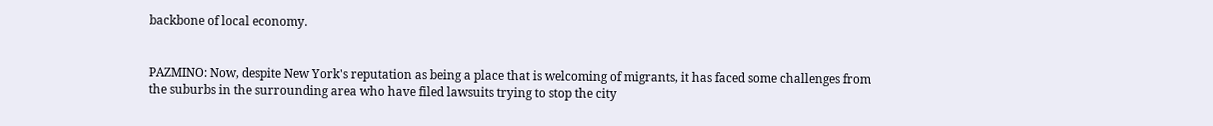backbone of local economy.


PAZMINO: Now, despite New York's reputation as being a place that is welcoming of migrants, it has faced some challenges from the suburbs in the surrounding area who have filed lawsuits trying to stop the city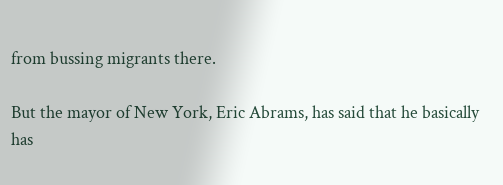from bussing migrants there.

But the mayor of New York, Eric Abrams, has said that he basically has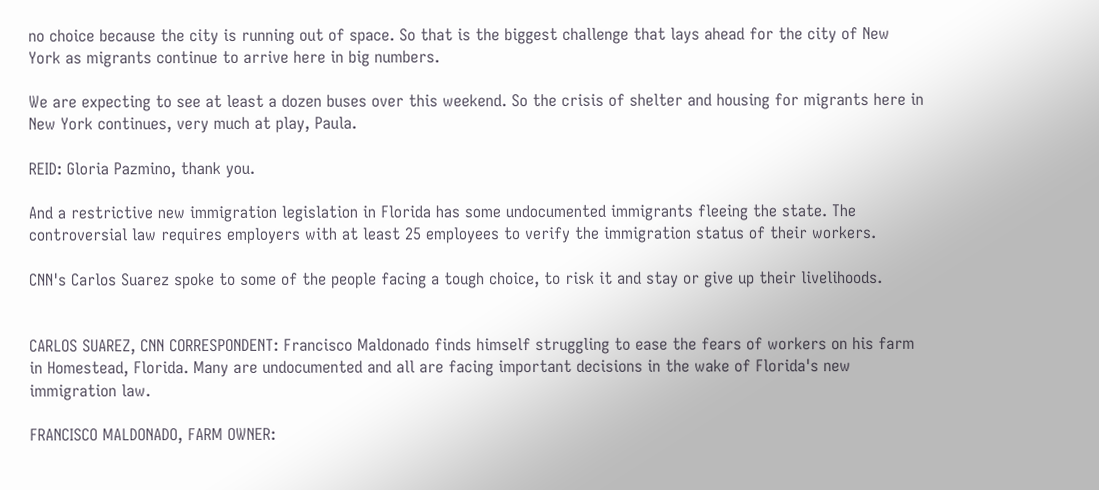no choice because the city is running out of space. So that is the biggest challenge that lays ahead for the city of New York as migrants continue to arrive here in big numbers.

We are expecting to see at least a dozen buses over this weekend. So the crisis of shelter and housing for migrants here in New York continues, very much at play, Paula.

REID: Gloria Pazmino, thank you.

And a restrictive new immigration legislation in Florida has some undocumented immigrants fleeing the state. The controversial law requires employers with at least 25 employees to verify the immigration status of their workers.

CNN's Carlos Suarez spoke to some of the people facing a tough choice, to risk it and stay or give up their livelihoods.


CARLOS SUAREZ, CNN CORRESPONDENT: Francisco Maldonado finds himself struggling to ease the fears of workers on his farm in Homestead, Florida. Many are undocumented and all are facing important decisions in the wake of Florida's new immigration law.

FRANCISCO MALDONADO, FARM OWNER: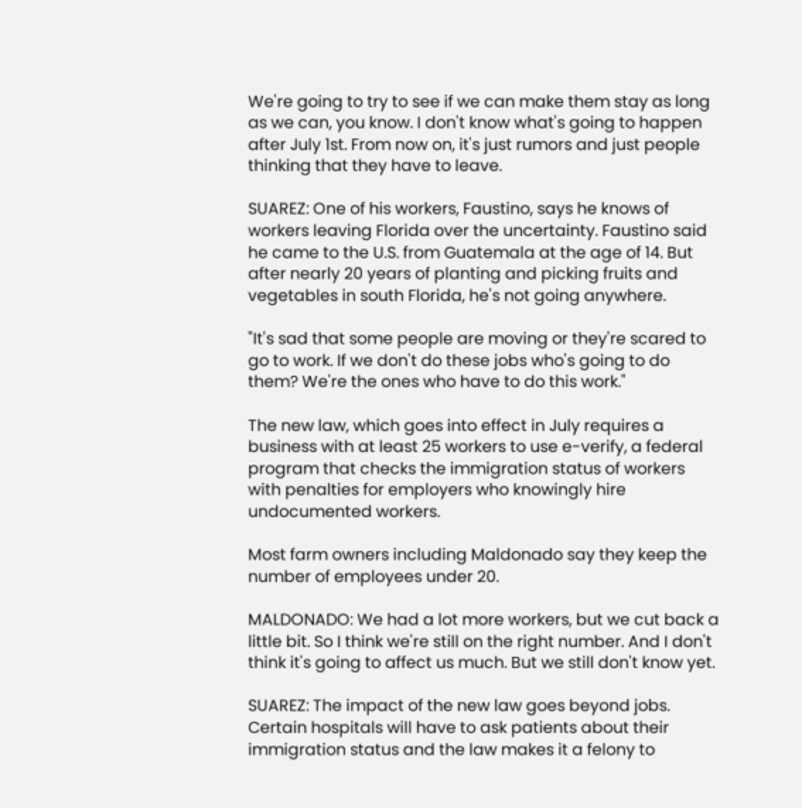We're going to try to see if we can make them stay as long as we can, you know. I don't know what's going to happen after July 1st. From now on, it's just rumors and just people thinking that they have to leave.

SUAREZ: One of his workers, Faustino, says he knows of workers leaving Florida over the uncertainty. Faustino said he came to the U.S. from Guatemala at the age of 14. But after nearly 20 years of planting and picking fruits and vegetables in south Florida, he's not going anywhere.

"It's sad that some people are moving or they're scared to go to work. If we don't do these jobs who's going to do them? We're the ones who have to do this work."

The new law, which goes into effect in July requires a business with at least 25 workers to use e-verify, a federal program that checks the immigration status of workers with penalties for employers who knowingly hire undocumented workers.

Most farm owners including Maldonado say they keep the number of employees under 20.

MALDONADO: We had a lot more workers, but we cut back a little bit. So I think we're still on the right number. And I don't think it's going to affect us much. But we still don't know yet.

SUAREZ: The impact of the new law goes beyond jobs. Certain hospitals will have to ask patients about their immigration status and the law makes it a felony to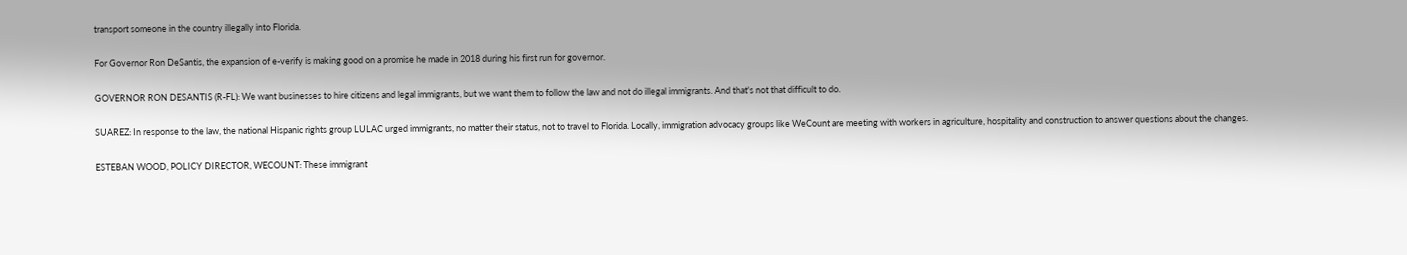transport someone in the country illegally into Florida.

For Governor Ron DeSantis, the expansion of e-verify is making good on a promise he made in 2018 during his first run for governor.

GOVERNOR RON DESANTIS (R-FL): We want businesses to hire citizens and legal immigrants, but we want them to follow the law and not do illegal immigrants. And that's not that difficult to do.

SUAREZ: In response to the law, the national Hispanic rights group LULAC urged immigrants, no matter their status, not to travel to Florida. Locally, immigration advocacy groups like WeCount are meeting with workers in agriculture, hospitality and construction to answer questions about the changes.

ESTEBAN WOOD, POLICY DIRECTOR, WECOUNT: These immigrant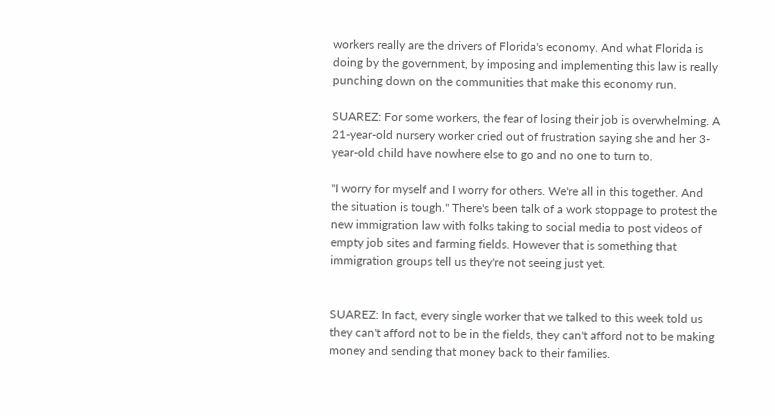workers really are the drivers of Florida's economy. And what Florida is doing by the government, by imposing and implementing this law is really punching down on the communities that make this economy run.

SUAREZ: For some workers, the fear of losing their job is overwhelming. A 21-year-old nursery worker cried out of frustration saying she and her 3-year-old child have nowhere else to go and no one to turn to.

"I worry for myself and I worry for others. We're all in this together. And the situation is tough." There's been talk of a work stoppage to protest the new immigration law with folks taking to social media to post videos of empty job sites and farming fields. However that is something that immigration groups tell us they're not seeing just yet.


SUAREZ: In fact, every single worker that we talked to this week told us they can't afford not to be in the fields, they can't afford not to be making money and sending that money back to their families.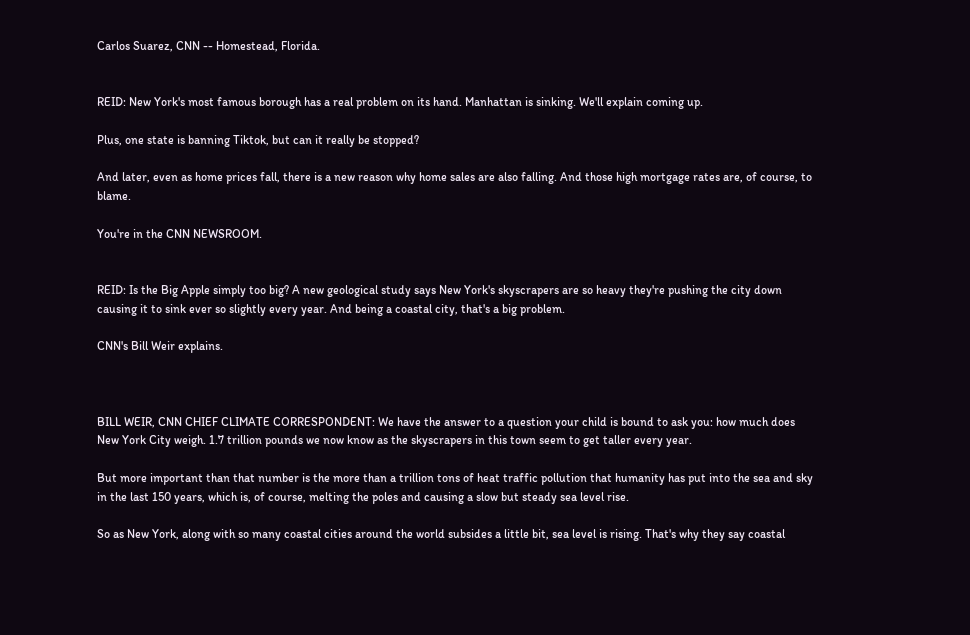Carlos Suarez, CNN -- Homestead, Florida.


REID: New York's most famous borough has a real problem on its hand. Manhattan is sinking. We'll explain coming up.

Plus, one state is banning Tiktok, but can it really be stopped?

And later, even as home prices fall, there is a new reason why home sales are also falling. And those high mortgage rates are, of course, to blame.

You're in the CNN NEWSROOM.


REID: Is the Big Apple simply too big? A new geological study says New York's skyscrapers are so heavy they're pushing the city down causing it to sink ever so slightly every year. And being a coastal city, that's a big problem.

CNN's Bill Weir explains.



BILL WEIR, CNN CHIEF CLIMATE CORRESPONDENT: We have the answer to a question your child is bound to ask you: how much does New York City weigh. 1.7 trillion pounds we now know as the skyscrapers in this town seem to get taller every year.

But more important than that number is the more than a trillion tons of heat traffic pollution that humanity has put into the sea and sky in the last 150 years, which is, of course, melting the poles and causing a slow but steady sea level rise.

So as New York, along with so many coastal cities around the world subsides a little bit, sea level is rising. That's why they say coastal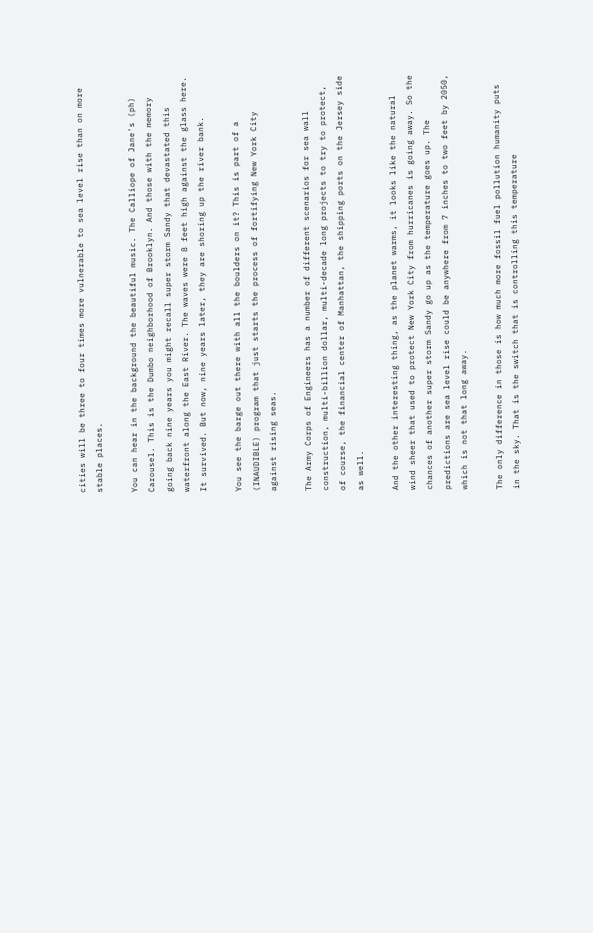cities will be three to four times more vulnerable to sea level rise than on more stable places.

You can hear in the background the beautiful music. The Calliope of Jane's (ph) Carousel. This is the Dumbo neighborhood of Brooklyn. And those with the memory going back nine years you might recall super storm Sandy that devastated this waterfront along the East River. The waves were 8 feet high against the glass here. It survived. But now, nine years later, they are shoring up the river bank.

You see the barge out there with all the boulders on it? This is part of a (INAUDIBLE) program that just starts the process of fortifying New York City against rising seas.

The Army Corps of Engineers has a number of different scenarios for sea wall construction, multi-billion dollar, multi-decade long projects to try to protect, of course, the financial center of Manhattan, the shipping ports on the Jersey side as well.

And the other interesting thing, as the planet warms, it looks like the natural wind sheer that used to protect New York City from hurricanes is going away. So the chances of another super storm Sandy go up as the temperature goes up. The predictions are sea level rise could be anywhere from 7 inches to two feet by 2050, which is not that long away.

The only difference in those is how much more fossil fuel pollution humanity puts in the sky. That is the switch that is controlling this temperature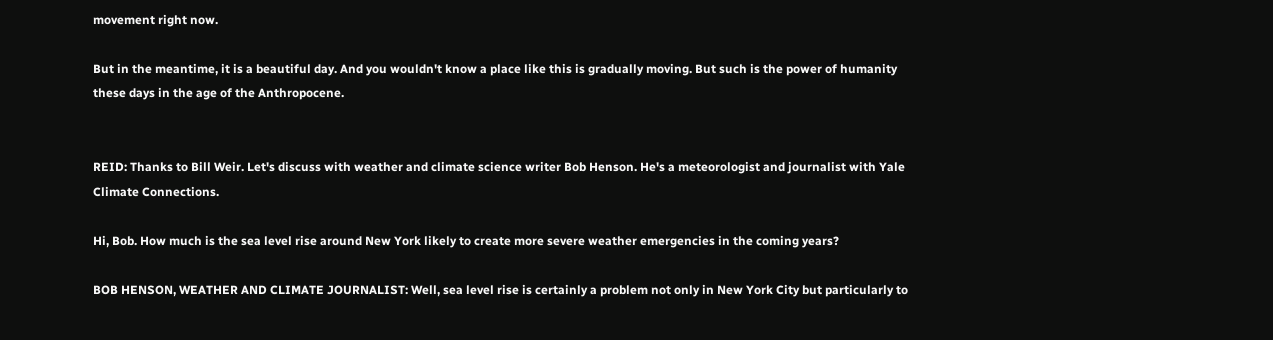movement right now.

But in the meantime, it is a beautiful day. And you wouldn't know a place like this is gradually moving. But such is the power of humanity these days in the age of the Anthropocene.


REID: Thanks to Bill Weir. Let's discuss with weather and climate science writer Bob Henson. He's a meteorologist and journalist with Yale Climate Connections.

Hi, Bob. How much is the sea level rise around New York likely to create more severe weather emergencies in the coming years?

BOB HENSON, WEATHER AND CLIMATE JOURNALIST: Well, sea level rise is certainly a problem not only in New York City but particularly to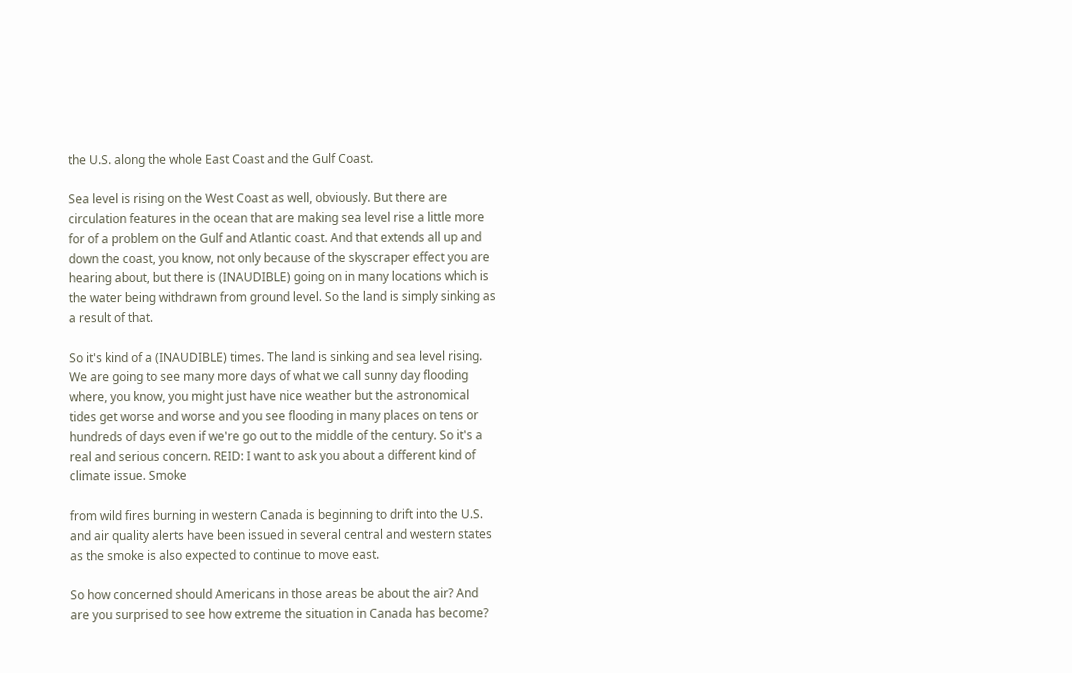the U.S. along the whole East Coast and the Gulf Coast.

Sea level is rising on the West Coast as well, obviously. But there are circulation features in the ocean that are making sea level rise a little more for of a problem on the Gulf and Atlantic coast. And that extends all up and down the coast, you know, not only because of the skyscraper effect you are hearing about, but there is (INAUDIBLE) going on in many locations which is the water being withdrawn from ground level. So the land is simply sinking as a result of that.

So it's kind of a (INAUDIBLE) times. The land is sinking and sea level rising. We are going to see many more days of what we call sunny day flooding where, you know, you might just have nice weather but the astronomical tides get worse and worse and you see flooding in many places on tens or hundreds of days even if we're go out to the middle of the century. So it's a real and serious concern. REID: I want to ask you about a different kind of climate issue. Smoke

from wild fires burning in western Canada is beginning to drift into the U.S. and air quality alerts have been issued in several central and western states as the smoke is also expected to continue to move east.

So how concerned should Americans in those areas be about the air? And are you surprised to see how extreme the situation in Canada has become?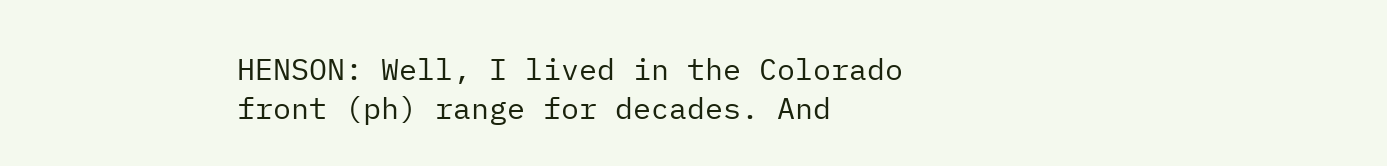HENSON: Well, I lived in the Colorado front (ph) range for decades. And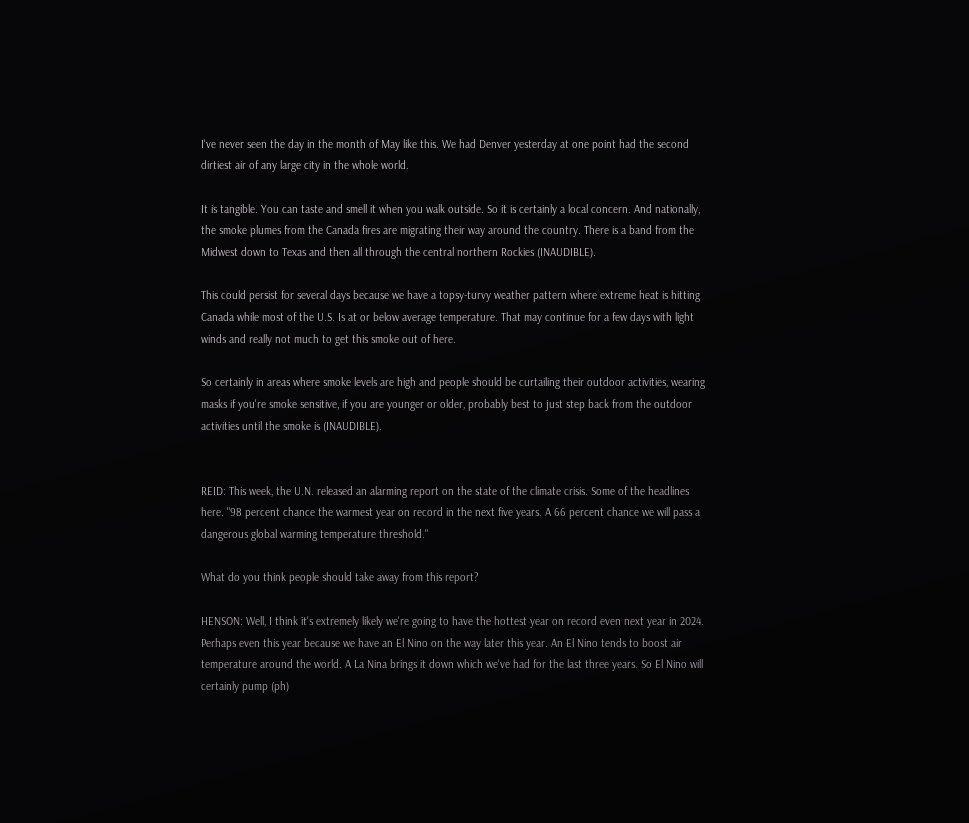I've never seen the day in the month of May like this. We had Denver yesterday at one point had the second dirtiest air of any large city in the whole world.

It is tangible. You can taste and smell it when you walk outside. So it is certainly a local concern. And nationally, the smoke plumes from the Canada fires are migrating their way around the country. There is a band from the Midwest down to Texas and then all through the central northern Rockies (INAUDIBLE).

This could persist for several days because we have a topsy-turvy weather pattern where extreme heat is hitting Canada while most of the U.S. Is at or below average temperature. That may continue for a few days with light winds and really not much to get this smoke out of here.

So certainly in areas where smoke levels are high and people should be curtailing their outdoor activities, wearing masks if you're smoke sensitive, if you are younger or older, probably best to just step back from the outdoor activities until the smoke is (INAUDIBLE).


REID: This week, the U.N. released an alarming report on the state of the climate crisis. Some of the headlines here. "98 percent chance the warmest year on record in the next five years. A 66 percent chance we will pass a dangerous global warming temperature threshold."

What do you think people should take away from this report?

HENSON: Well, I think it's extremely likely we're going to have the hottest year on record even next year in 2024. Perhaps even this year because we have an El Nino on the way later this year. An El Nino tends to boost air temperature around the world. A La Nina brings it down which we've had for the last three years. So El Nino will certainly pump (ph)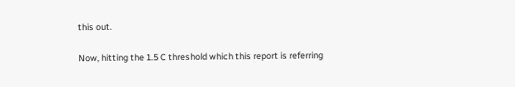this out.

Now, hitting the 1.5 C threshold which this report is referring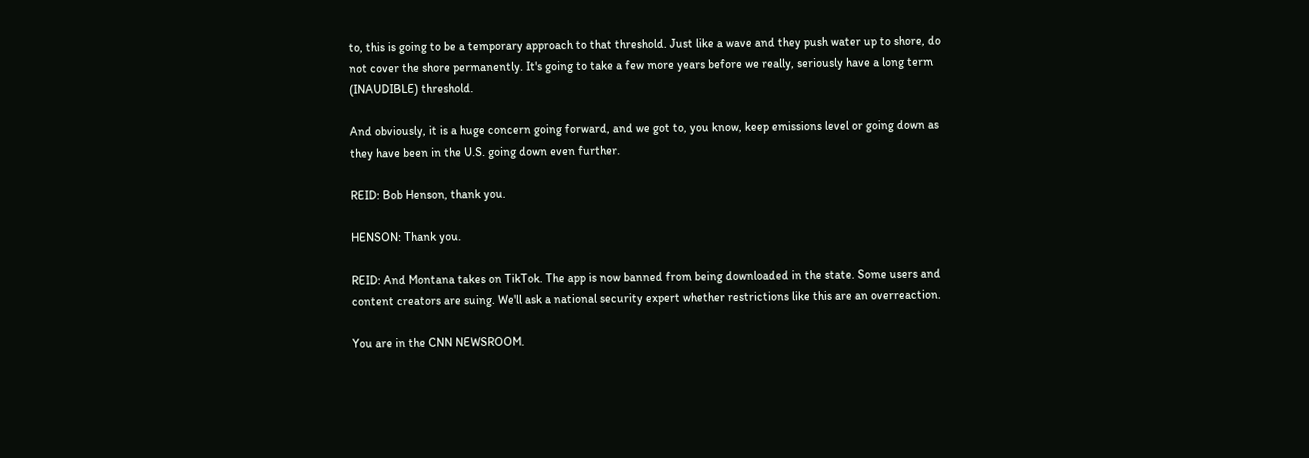to, this is going to be a temporary approach to that threshold. Just like a wave and they push water up to shore, do not cover the shore permanently. It's going to take a few more years before we really, seriously have a long term (INAUDIBLE) threshold.

And obviously, it is a huge concern going forward, and we got to, you know, keep emissions level or going down as they have been in the U.S. going down even further.

REID: Bob Henson, thank you.

HENSON: Thank you.

REID: And Montana takes on TikTok. The app is now banned from being downloaded in the state. Some users and content creators are suing. We'll ask a national security expert whether restrictions like this are an overreaction.

You are in the CNN NEWSROOM.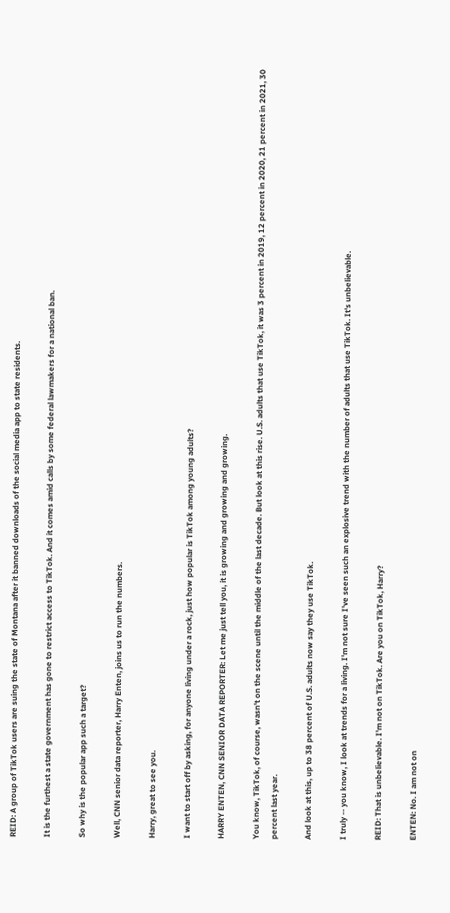REID: A group of TikTok users are suing the state of Montana after it banned downloads of the social media app to state residents.

It is the furthest a state government has gone to restrict access to TikTok. And it comes amid calls by some federal lawmakers for a national ban.

So why is the popular app such a target?

Well, CNN senior data reporter, Harry Enten, joins us to run the numbers.

Harry, great to see you.

I want to start off by asking, for anyone living under a rock, just how popular is TikTok among young adults?

HARRY ENTEN, CNN SENIOR DATA REPORTER: Let me just tell you, it is growing and growing and growing.

You know, TikTok, of course, wasn't on the scene until the middle of the last decade. But look at this rise. U.S. adults that use TikTok, it was 3 percent in 2019, 12 percent in 2020, 21 percent in 2021, 30 percent last year.

And look at this, up to 38 percent of U.S. adults now say they use TikTok.

I truly -- you know, I look at trends for a living. I'm not sure I've seen such an explosive trend with the number of adults that use TikTok. It's unbelievable.

REID: That is unbelievable. I'm not on TikTok. Are you on TikTok, Harry?

ENTEN: No. I am not on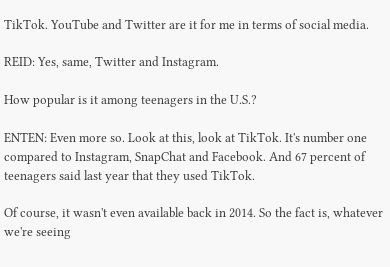TikTok. YouTube and Twitter are it for me in terms of social media.

REID: Yes, same, Twitter and Instagram.

How popular is it among teenagers in the U.S.?

ENTEN: Even more so. Look at this, look at TikTok. It's number one compared to Instagram, SnapChat and Facebook. And 67 percent of teenagers said last year that they used TikTok.

Of course, it wasn't even available back in 2014. So the fact is, whatever we're seeing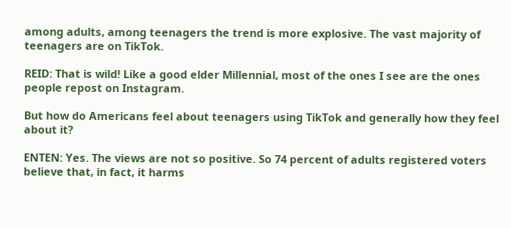among adults, among teenagers the trend is more explosive. The vast majority of teenagers are on TikTok.

REID: That is wild! Like a good elder Millennial, most of the ones I see are the ones people repost on Instagram.

But how do Americans feel about teenagers using TikTok and generally how they feel about it?

ENTEN: Yes. The views are not so positive. So 74 percent of adults registered voters believe that, in fact, it harms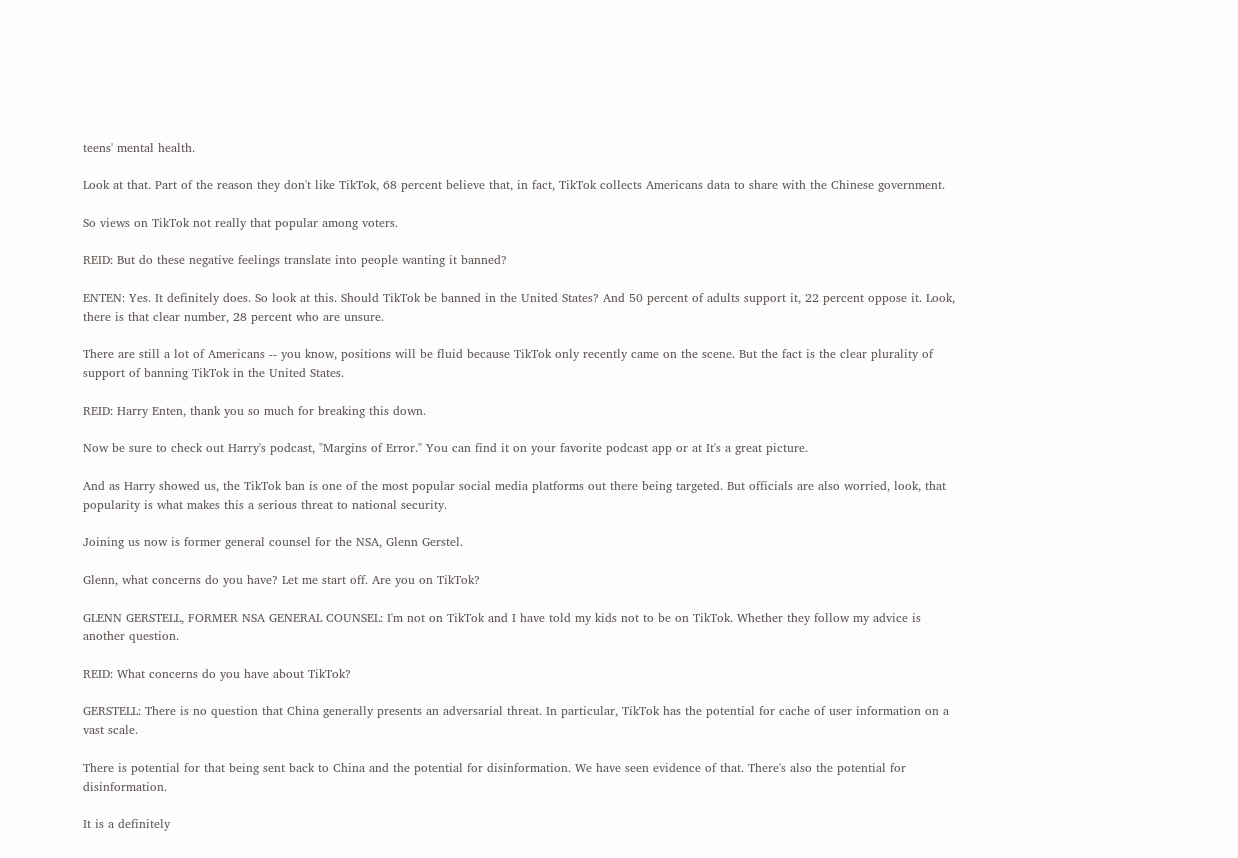teens' mental health.

Look at that. Part of the reason they don't like TikTok, 68 percent believe that, in fact, TikTok collects Americans data to share with the Chinese government.

So views on TikTok not really that popular among voters.

REID: But do these negative feelings translate into people wanting it banned?

ENTEN: Yes. It definitely does. So look at this. Should TikTok be banned in the United States? And 50 percent of adults support it, 22 percent oppose it. Look, there is that clear number, 28 percent who are unsure.

There are still a lot of Americans -- you know, positions will be fluid because TikTok only recently came on the scene. But the fact is the clear plurality of support of banning TikTok in the United States.

REID: Harry Enten, thank you so much for breaking this down.

Now be sure to check out Harry's podcast, "Margins of Error." You can find it on your favorite podcast app or at It's a great picture.

And as Harry showed us, the TikTok ban is one of the most popular social media platforms out there being targeted. But officials are also worried, look, that popularity is what makes this a serious threat to national security.

Joining us now is former general counsel for the NSA, Glenn Gerstel.

Glenn, what concerns do you have? Let me start off. Are you on TikTok?

GLENN GERSTELL, FORMER NSA GENERAL COUNSEL: I'm not on TikTok and I have told my kids not to be on TikTok. Whether they follow my advice is another question.

REID: What concerns do you have about TikTok?

GERSTELL: There is no question that China generally presents an adversarial threat. In particular, TikTok has the potential for cache of user information on a vast scale.

There is potential for that being sent back to China and the potential for disinformation. We have seen evidence of that. There's also the potential for disinformation.

It is a definitely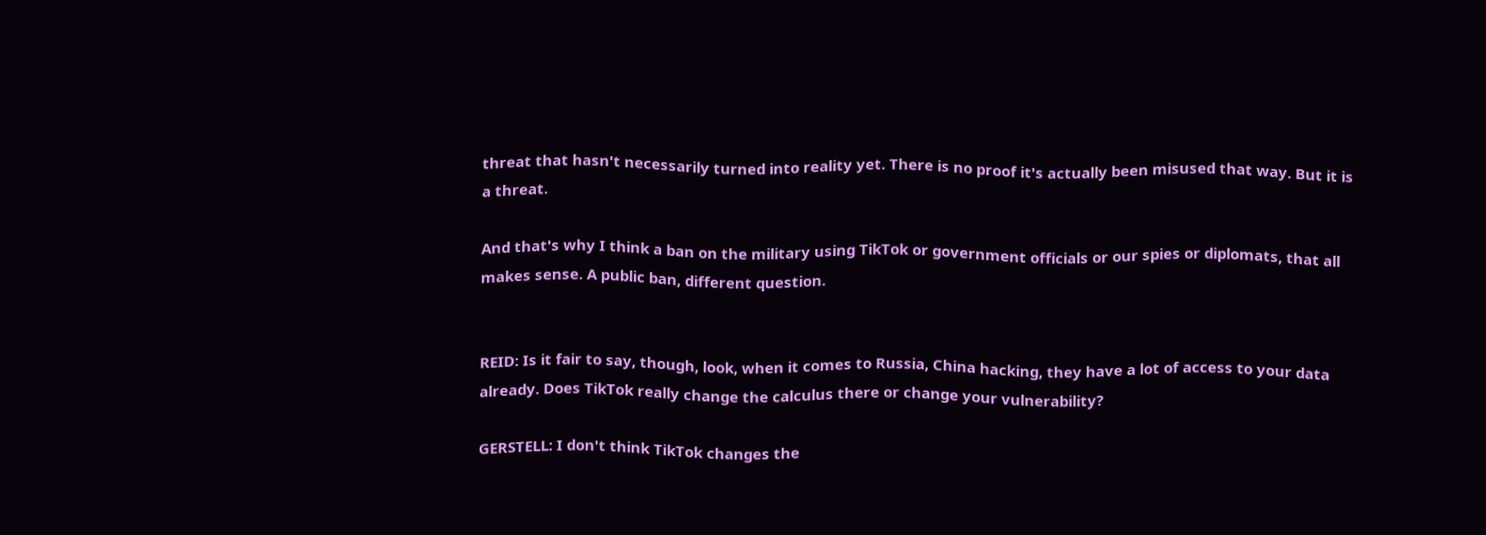threat that hasn't necessarily turned into reality yet. There is no proof it's actually been misused that way. But it is a threat.

And that's why I think a ban on the military using TikTok or government officials or our spies or diplomats, that all makes sense. A public ban, different question.


REID: Is it fair to say, though, look, when it comes to Russia, China hacking, they have a lot of access to your data already. Does TikTok really change the calculus there or change your vulnerability?

GERSTELL: I don't think TikTok changes the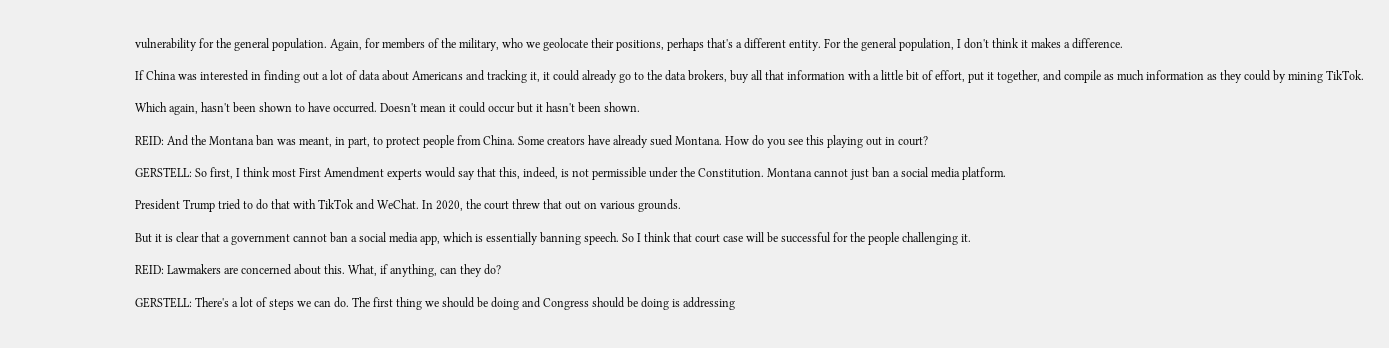vulnerability for the general population. Again, for members of the military, who we geolocate their positions, perhaps that's a different entity. For the general population, I don't think it makes a difference.

If China was interested in finding out a lot of data about Americans and tracking it, it could already go to the data brokers, buy all that information with a little bit of effort, put it together, and compile as much information as they could by mining TikTok.

Which again, hasn't been shown to have occurred. Doesn't mean it could occur but it hasn't been shown.

REID: And the Montana ban was meant, in part, to protect people from China. Some creators have already sued Montana. How do you see this playing out in court?

GERSTELL: So first, I think most First Amendment experts would say that this, indeed, is not permissible under the Constitution. Montana cannot just ban a social media platform.

President Trump tried to do that with TikTok and WeChat. In 2020, the court threw that out on various grounds.

But it is clear that a government cannot ban a social media app, which is essentially banning speech. So I think that court case will be successful for the people challenging it.

REID: Lawmakers are concerned about this. What, if anything, can they do?

GERSTELL: There's a lot of steps we can do. The first thing we should be doing and Congress should be doing is addressing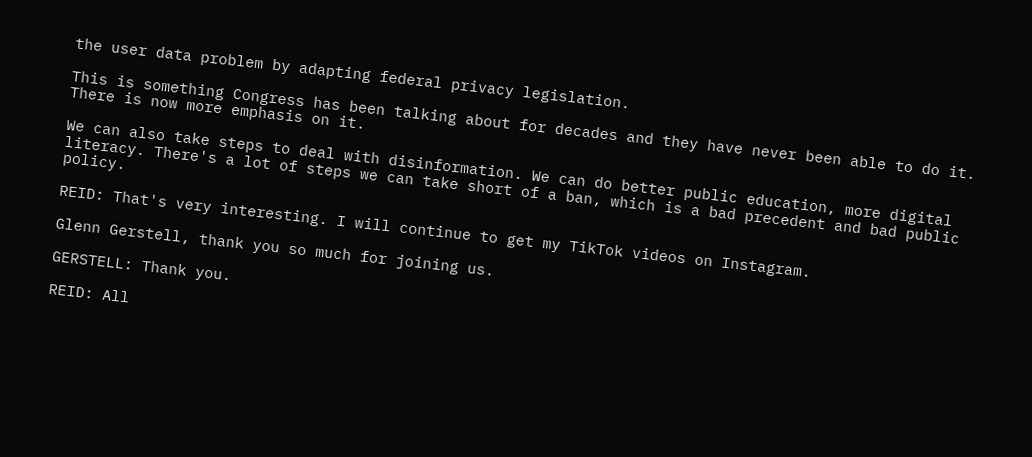the user data problem by adapting federal privacy legislation.

This is something Congress has been talking about for decades and they have never been able to do it. There is now more emphasis on it.

We can also take steps to deal with disinformation. We can do better public education, more digital literacy. There's a lot of steps we can take short of a ban, which is a bad precedent and bad public policy.

REID: That's very interesting. I will continue to get my TikTok videos on Instagram.

Glenn Gerstell, thank you so much for joining us.

GERSTELL: Thank you.

REID: All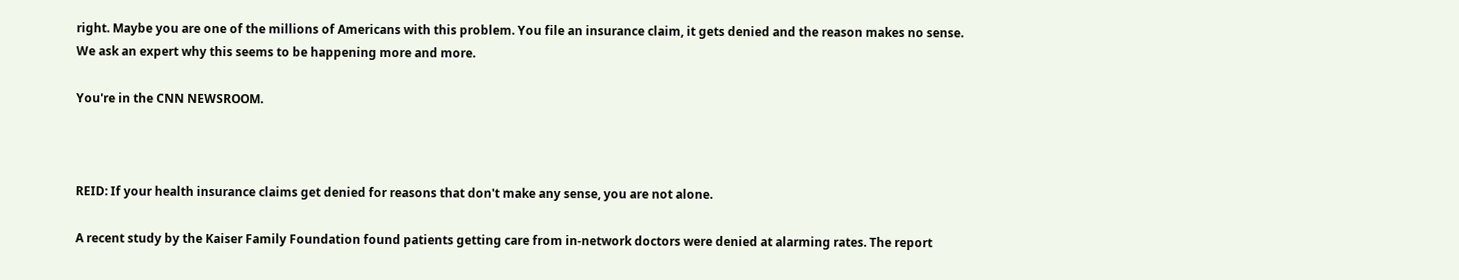right. Maybe you are one of the millions of Americans with this problem. You file an insurance claim, it gets denied and the reason makes no sense. We ask an expert why this seems to be happening more and more.

You're in the CNN NEWSROOM.



REID: If your health insurance claims get denied for reasons that don't make any sense, you are not alone.

A recent study by the Kaiser Family Foundation found patients getting care from in-network doctors were denied at alarming rates. The report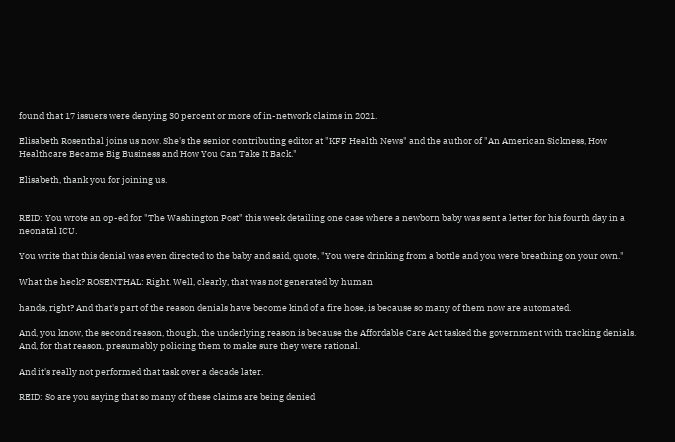found that 17 issuers were denying 30 percent or more of in-network claims in 2021.

Elisabeth Rosenthal joins us now. She's the senior contributing editor at "KFF Health News" and the author of "An American Sickness, How Healthcare Became Big Business and How You Can Take It Back."

Elisabeth, thank you for joining us.


REID: You wrote an op-ed for "The Washington Post" this week detailing one case where a newborn baby was sent a letter for his fourth day in a neonatal ICU.

You write that this denial was even directed to the baby and said, quote, "You were drinking from a bottle and you were breathing on your own."

What the heck? ROSENTHAL: Right. Well, clearly, that was not generated by human

hands, right? And that's part of the reason denials have become kind of a fire hose, is because so many of them now are automated.

And, you know, the second reason, though, the underlying reason is because the Affordable Care Act tasked the government with tracking denials. And, for that reason, presumably policing them to make sure they were rational.

And it's really not performed that task over a decade later.

REID: So are you saying that so many of these claims are being denied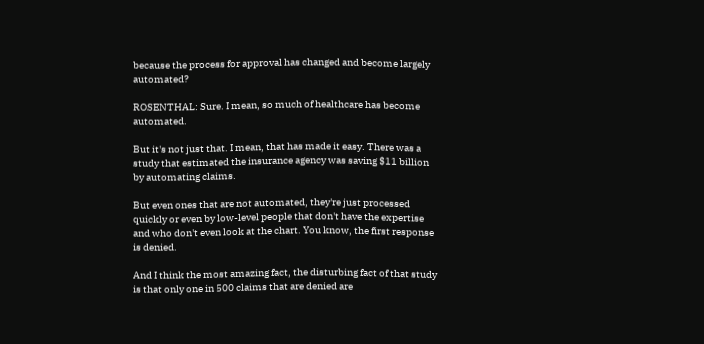because the process for approval has changed and become largely automated?

ROSENTHAL: Sure. I mean, so much of healthcare has become automated.

But it's not just that. I mean, that has made it easy. There was a study that estimated the insurance agency was saving $11 billion by automating claims.

But even ones that are not automated, they're just processed quickly or even by low-level people that don't have the expertise and who don't even look at the chart. You know, the first response is denied.

And I think the most amazing fact, the disturbing fact of that study is that only one in 500 claims that are denied are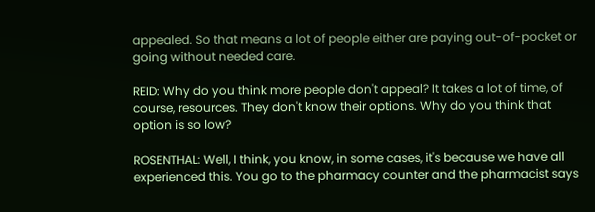appealed. So that means a lot of people either are paying out-of-pocket or going without needed care.

REID: Why do you think more people don't appeal? It takes a lot of time, of course, resources. They don't know their options. Why do you think that option is so low?

ROSENTHAL: Well, I think, you know, in some cases, it's because we have all experienced this. You go to the pharmacy counter and the pharmacist says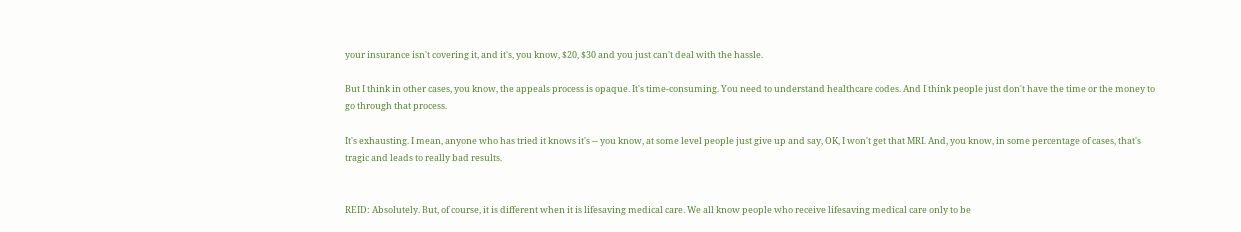your insurance isn't covering it, and it's, you know, $20, $30 and you just can't deal with the hassle.

But I think in other cases, you know, the appeals process is opaque. It's time-consuming. You need to understand healthcare codes. And I think people just don't have the time or the money to go through that process.

It's exhausting. I mean, anyone who has tried it knows it's -- you know, at some level people just give up and say, OK, I won't get that MRI. And, you know, in some percentage of cases, that's tragic and leads to really bad results.


REID: Absolutely. But, of course, it is different when it is lifesaving medical care. We all know people who receive lifesaving medical care only to be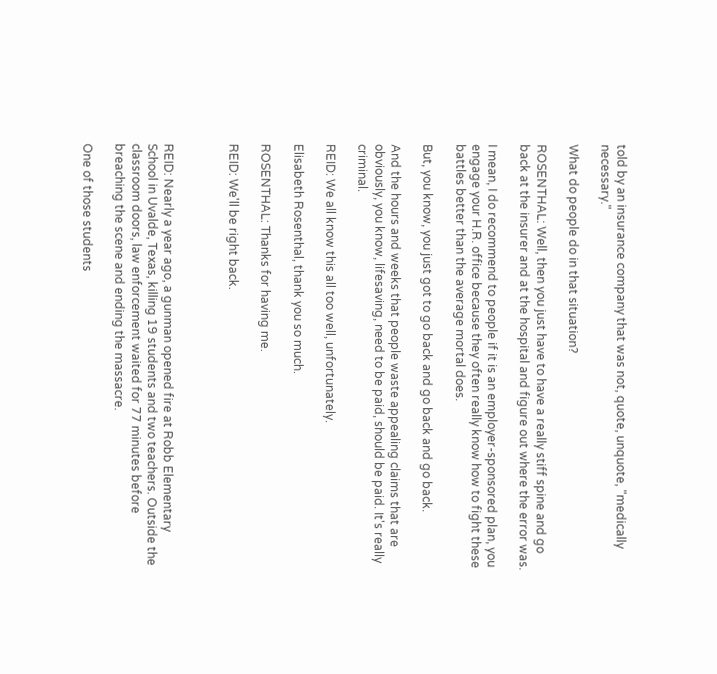told by an insurance company that was not, quote, unquote, "medically necessary."

What do people do in that situation?

ROSENTHAL: Well, then you just have to have a really stiff spine and go back at the insurer and at the hospital and figure out where the error was.

I mean, I do recommend to people if it is an employer-sponsored plan, you engage your H.R. office because they often really know how to fight these battles better than the average mortal does.

But, you know, you just got to go back and go back and go back.

And the hours and weeks that people waste appealing claims that are obviously, you know, lifesaving, need to be paid, should be paid. It's really criminal.

REID: We all know this all too well, unfortunately.

Elisabeth Rosenthal, thank you so much.

ROSENTHAL: Thanks for having me.

REID: We'll be right back.



REID: Nearly a year ago, a gunman opened fire at Robb Elementary School in Uvalde, Texas, killing 19 students and two teachers. Outside the classroom doors, law enforcement waited for 77 minutes before breaching the scene and ending the massacre.

One of those students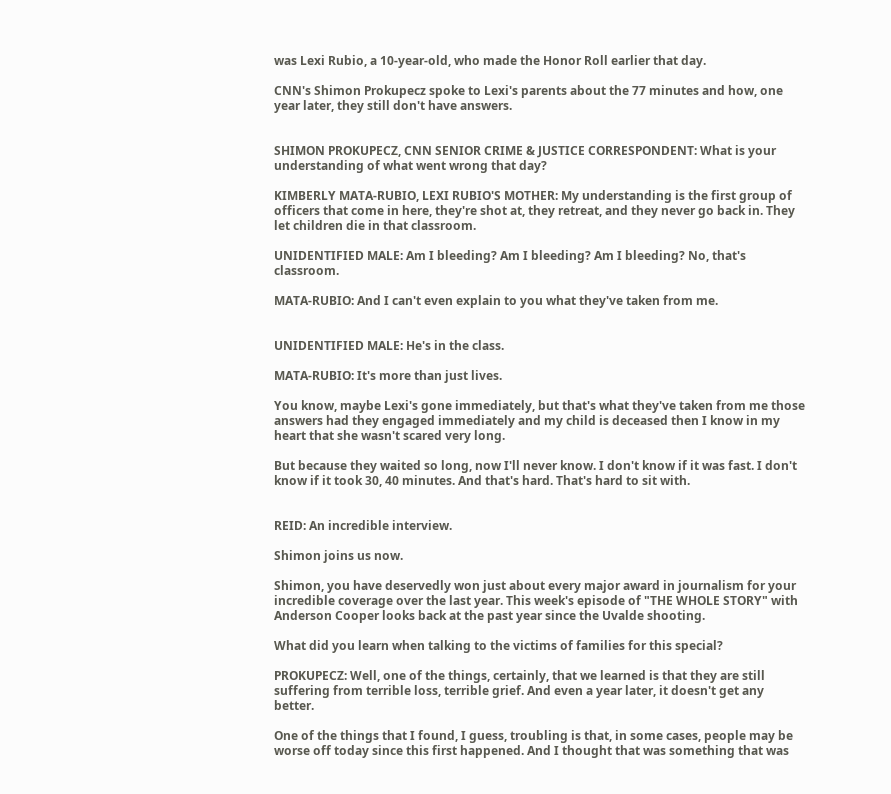was Lexi Rubio, a 10-year-old, who made the Honor Roll earlier that day.

CNN's Shimon Prokupecz spoke to Lexi's parents about the 77 minutes and how, one year later, they still don't have answers.


SHIMON PROKUPECZ, CNN SENIOR CRIME & JUSTICE CORRESPONDENT: What is your understanding of what went wrong that day?

KIMBERLY MATA-RUBIO, LEXI RUBIO'S MOTHER: My understanding is the first group of officers that come in here, they're shot at, they retreat, and they never go back in. They let children die in that classroom.

UNIDENTIFIED MALE: Am I bleeding? Am I bleeding? Am I bleeding? No, that's classroom.

MATA-RUBIO: And I can't even explain to you what they've taken from me.


UNIDENTIFIED MALE: He's in the class.

MATA-RUBIO: It's more than just lives.

You know, maybe Lexi's gone immediately, but that's what they've taken from me those answers had they engaged immediately and my child is deceased then I know in my heart that she wasn't scared very long.

But because they waited so long, now I'll never know. I don't know if it was fast. I don't know if it took 30, 40 minutes. And that's hard. That's hard to sit with.


REID: An incredible interview.

Shimon joins us now.

Shimon, you have deservedly won just about every major award in journalism for your incredible coverage over the last year. This week's episode of "THE WHOLE STORY" with Anderson Cooper looks back at the past year since the Uvalde shooting.

What did you learn when talking to the victims of families for this special?

PROKUPECZ: Well, one of the things, certainly, that we learned is that they are still suffering from terrible loss, terrible grief. And even a year later, it doesn't get any better.

One of the things that I found, I guess, troubling is that, in some cases, people may be worse off today since this first happened. And I thought that was something that was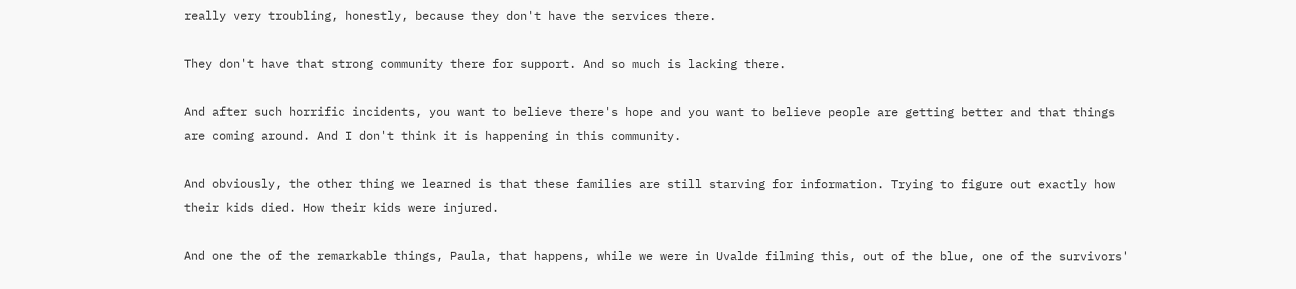really very troubling, honestly, because they don't have the services there.

They don't have that strong community there for support. And so much is lacking there.

And after such horrific incidents, you want to believe there's hope and you want to believe people are getting better and that things are coming around. And I don't think it is happening in this community.

And obviously, the other thing we learned is that these families are still starving for information. Trying to figure out exactly how their kids died. How their kids were injured.

And one the of the remarkable things, Paula, that happens, while we were in Uvalde filming this, out of the blue, one of the survivors'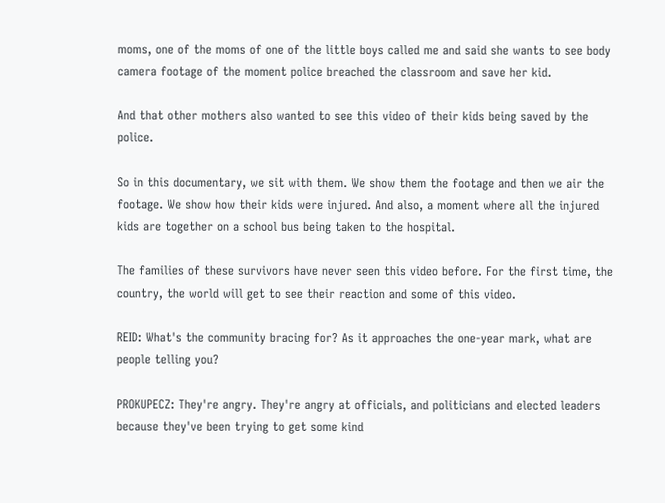moms, one of the moms of one of the little boys called me and said she wants to see body camera footage of the moment police breached the classroom and save her kid.

And that other mothers also wanted to see this video of their kids being saved by the police.

So in this documentary, we sit with them. We show them the footage and then we air the footage. We show how their kids were injured. And also, a moment where all the injured kids are together on a school bus being taken to the hospital.

The families of these survivors have never seen this video before. For the first time, the country, the world will get to see their reaction and some of this video.

REID: What's the community bracing for? As it approaches the one-year mark, what are people telling you?

PROKUPECZ: They're angry. They're angry at officials, and politicians and elected leaders because they've been trying to get some kind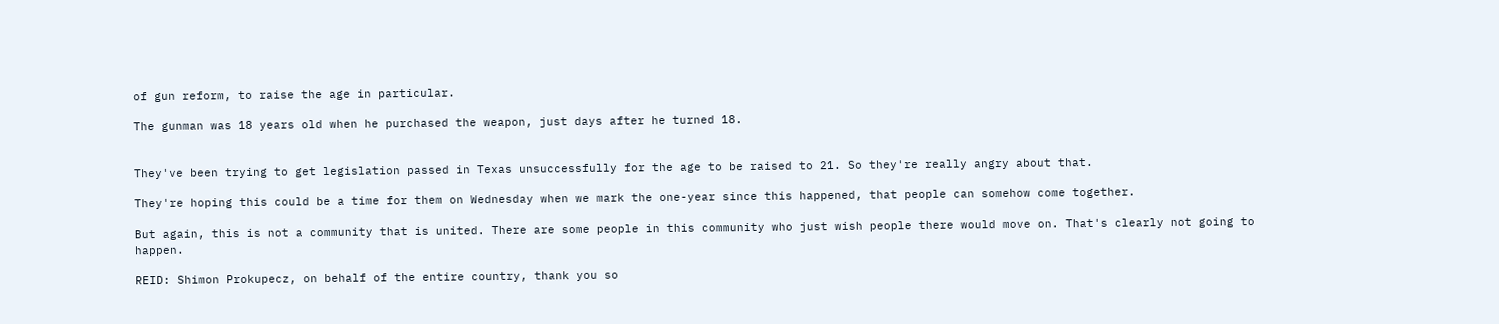of gun reform, to raise the age in particular.

The gunman was 18 years old when he purchased the weapon, just days after he turned 18.


They've been trying to get legislation passed in Texas unsuccessfully for the age to be raised to 21. So they're really angry about that.

They're hoping this could be a time for them on Wednesday when we mark the one-year since this happened, that people can somehow come together.

But again, this is not a community that is united. There are some people in this community who just wish people there would move on. That's clearly not going to happen.

REID: Shimon Prokupecz, on behalf of the entire country, thank you so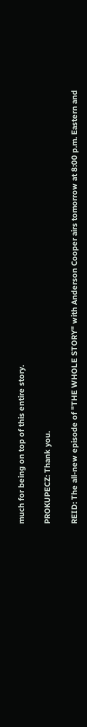much for being on top of this entire story.

PROKUPECZ: Thank you.

REID: The all-new episode of "THE WHOLE STORY" with Anderson Cooper airs tomorrow at 8:00 p.m. Eastern and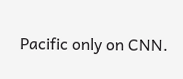Pacific only on CNN.